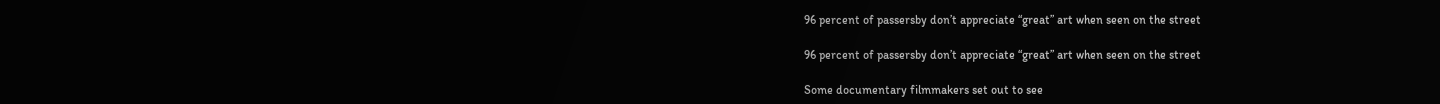96 percent of passersby don’t appreciate “great” art when seen on the street

96 percent of passersby don’t appreciate “great” art when seen on the street

Some documentary filmmakers set out to see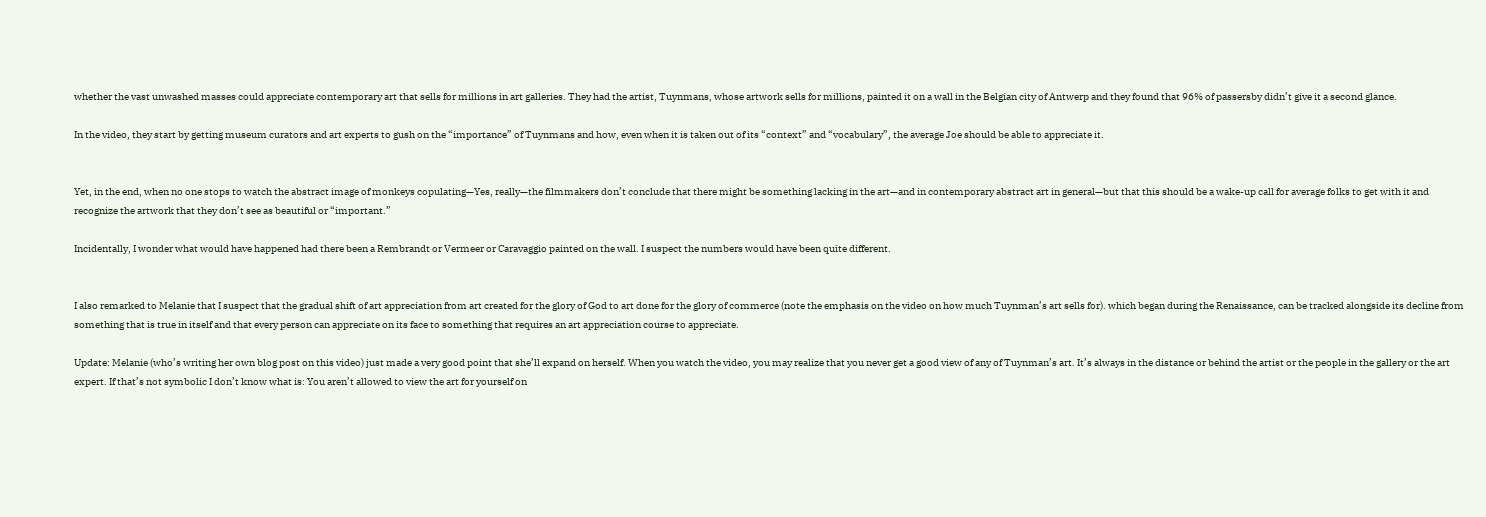whether the vast unwashed masses could appreciate contemporary art that sells for millions in art galleries. They had the artist, Tuynmans, whose artwork sells for millions, painted it on a wall in the Belgian city of Antwerp and they found that 96% of passersby didn’t give it a second glance.

In the video, they start by getting museum curators and art experts to gush on the “importance” of Tuynmans and how, even when it is taken out of its “context” and “vocabulary”, the average Joe should be able to appreciate it.


Yet, in the end, when no one stops to watch the abstract image of monkeys copulating—Yes, really—the filmmakers don’t conclude that there might be something lacking in the art—and in contemporary abstract art in general—but that this should be a wake-up call for average folks to get with it and recognize the artwork that they don’t see as beautiful or “important.”

Incidentally, I wonder what would have happened had there been a Rembrandt or Vermeer or Caravaggio painted on the wall. I suspect the numbers would have been quite different.


I also remarked to Melanie that I suspect that the gradual shift of art appreciation from art created for the glory of God to art done for the glory of commerce (note the emphasis on the video on how much Tuynman’s art sells for). which began during the Renaissance, can be tracked alongside its decline from something that is true in itself and that every person can appreciate on its face to something that requires an art appreciation course to appreciate.

Update: Melanie (who’s writing her own blog post on this video) just made a very good point that she’ll expand on herself. When you watch the video, you may realize that you never get a good view of any of Tuynman’s art. It’s always in the distance or behind the artist or the people in the gallery or the art expert. If that’s not symbolic I don’t know what is: You aren’t allowed to view the art for yourself on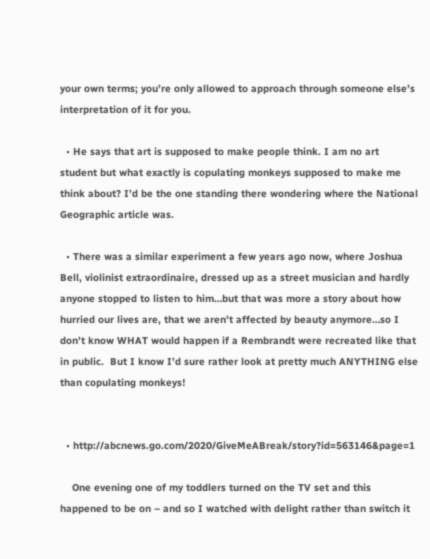your own terms; you’re only allowed to approach through someone else’s interpretation of it for you.

  • He says that art is supposed to make people think. I am no art student but what exactly is copulating monkeys supposed to make me think about? I’d be the one standing there wondering where the National Geographic article was.

  • There was a similar experiment a few years ago now, where Joshua Bell, violinist extraordinaire, dressed up as a street musician and hardly anyone stopped to listen to him…but that was more a story about how hurried our lives are, that we aren’t affected by beauty anymore…so I don’t know WHAT would happen if a Rembrandt were recreated like that in public.  But I know I’d sure rather look at pretty much ANYTHING else than copulating monkeys!


  • http://abcnews.go.com/2020/GiveMeABreak/story?id=563146&page=1

    One evening one of my toddlers turned on the TV set and this happened to be on – and so I watched with delight rather than switch it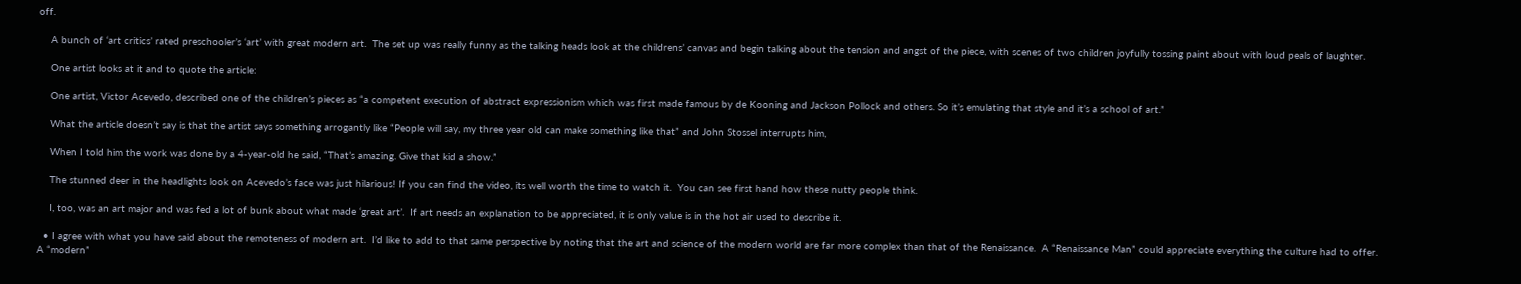off.

    A bunch of ‘art critics’ rated preschooler’s ‘art’ with great modern art.  The set up was really funny as the talking heads look at the childrens’ canvas and begin talking about the tension and angst of the piece, with scenes of two children joyfully tossing paint about with loud peals of laughter.

    One artist looks at it and to quote the article:

    One artist, Victor Acevedo, described one of the children’s pieces as “a competent execution of abstract expressionism which was first made famous by de Kooning and Jackson Pollock and others. So it’s emulating that style and it’s a school of art.”

    What the article doesn’t say is that the artist says something arrogantly like “People will say, my three year old can make something like that” and John Stossel interrupts him,

    When I told him the work was done by a 4-year-old he said, “That’s amazing. Give that kid a show.”

    The stunned deer in the headlights look on Acevedo’s face was just hilarious! If you can find the video, its well worth the time to watch it.  You can see first hand how these nutty people think.

    I, too, was an art major and was fed a lot of bunk about what made ‘great art’.  If art needs an explanation to be appreciated, it is only value is in the hot air used to describe it.

  • I agree with what you have said about the remoteness of modern art.  I’d like to add to that same perspective by noting that the art and science of the modern world are far more complex than that of the Renaissance.  A “Renaissance Man” could appreciate everything the culture had to offer.  A “modern”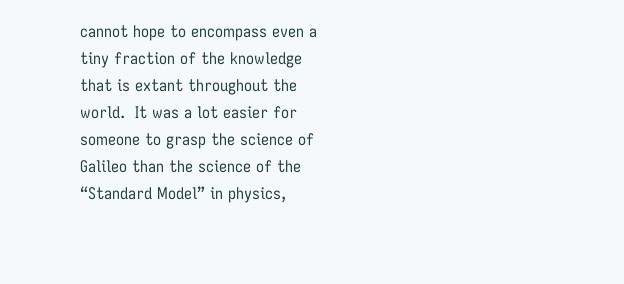cannot hope to encompass even a tiny fraction of the knowledge that is extant throughout the world.  It was a lot easier for someone to grasp the science of Galileo than the science of the “Standard Model” in physics,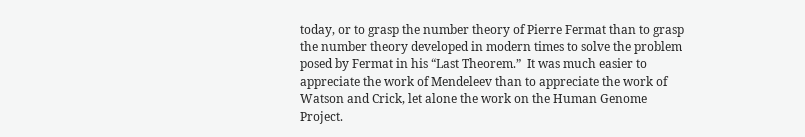today, or to grasp the number theory of Pierre Fermat than to grasp the number theory developed in modern times to solve the problem posed by Fermat in his “Last Theorem.”  It was much easier to appreciate the work of Mendeleev than to appreciate the work of Watson and Crick, let alone the work on the Human Genome Project.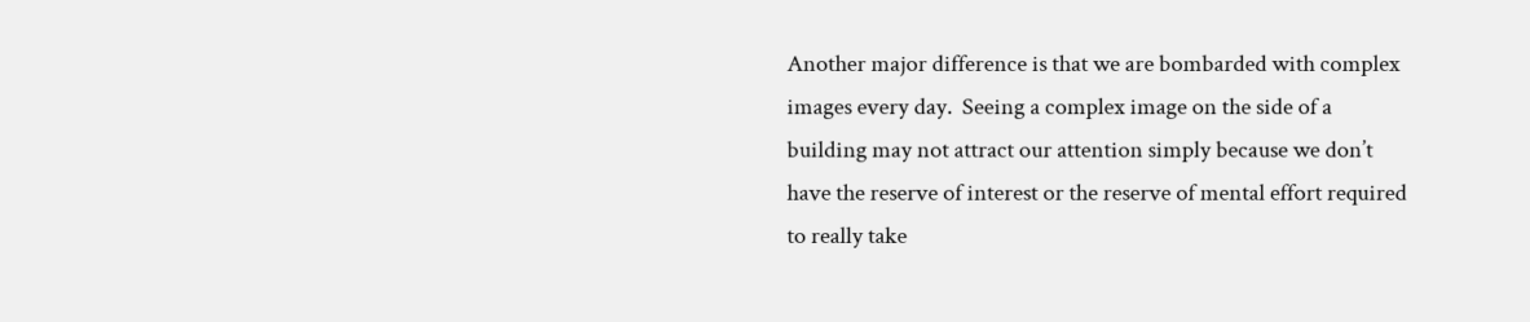Another major difference is that we are bombarded with complex images every day.  Seeing a complex image on the side of a building may not attract our attention simply because we don’t have the reserve of interest or the reserve of mental effort required to really take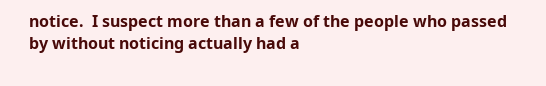notice.  I suspect more than a few of the people who passed by without noticing actually had a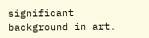significant background in art.